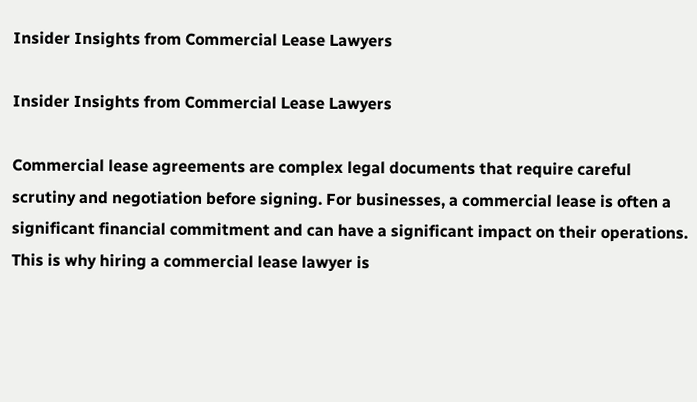Insider Insights from Commercial Lease Lawyers

Insider Insights from Commercial Lease Lawyers

Commercial lease agreements are complex legal documents that require careful scrutiny and negotiation before signing. For businesses, a commercial lease is often a significant financial commitment and can have a significant impact on their operations. This is why hiring a commercial lease lawyer is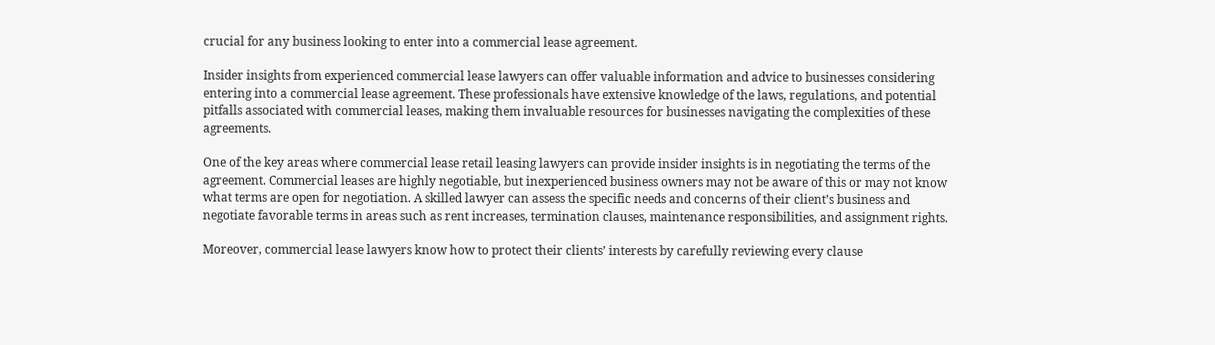crucial for any business looking to enter into a commercial lease agreement.

Insider insights from experienced commercial lease lawyers can offer valuable information and advice to businesses considering entering into a commercial lease agreement. These professionals have extensive knowledge of the laws, regulations, and potential pitfalls associated with commercial leases, making them invaluable resources for businesses navigating the complexities of these agreements.

One of the key areas where commercial lease retail leasing lawyers can provide insider insights is in negotiating the terms of the agreement. Commercial leases are highly negotiable, but inexperienced business owners may not be aware of this or may not know what terms are open for negotiation. A skilled lawyer can assess the specific needs and concerns of their client’s business and negotiate favorable terms in areas such as rent increases, termination clauses, maintenance responsibilities, and assignment rights.

Moreover, commercial lease lawyers know how to protect their clients’ interests by carefully reviewing every clause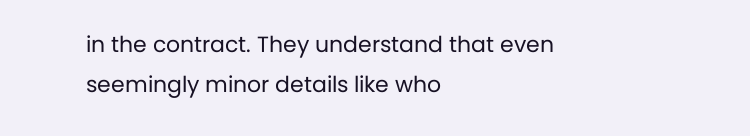in the contract. They understand that even seemingly minor details like who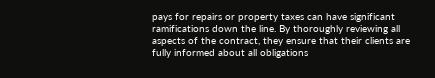pays for repairs or property taxes can have significant ramifications down the line. By thoroughly reviewing all aspects of the contract, they ensure that their clients are fully informed about all obligations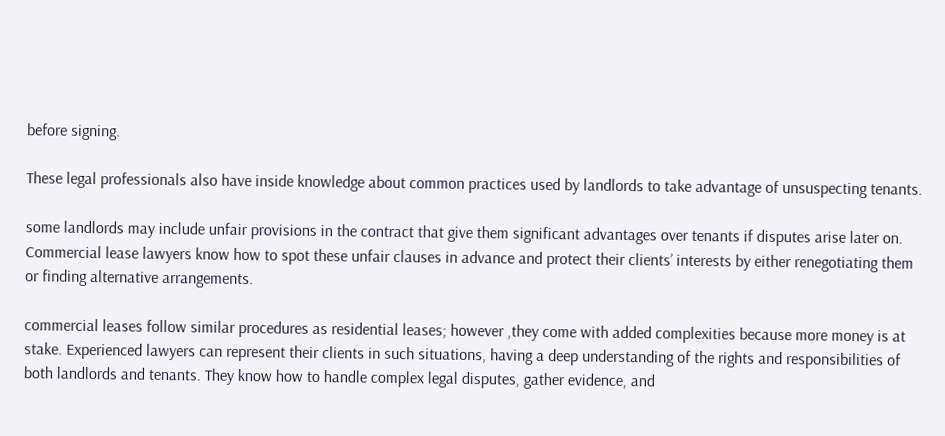before signing.

These legal professionals also have inside knowledge about common practices used by landlords to take advantage of unsuspecting tenants.

some landlords may include unfair provisions in the contract that give them significant advantages over tenants if disputes arise later on. Commercial lease lawyers know how to spot these unfair clauses in advance and protect their clients’ interests by either renegotiating them or finding alternative arrangements.

commercial leases follow similar procedures as residential leases; however ,they come with added complexities because more money is at stake. Experienced lawyers can represent their clients in such situations, having a deep understanding of the rights and responsibilities of both landlords and tenants. They know how to handle complex legal disputes, gather evidence, and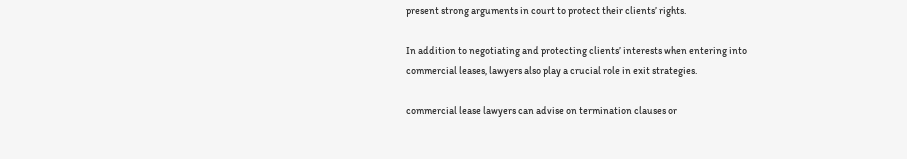present strong arguments in court to protect their clients’ rights.

In addition to negotiating and protecting clients’ interests when entering into commercial leases, lawyers also play a crucial role in exit strategies.

commercial lease lawyers can advise on termination clauses or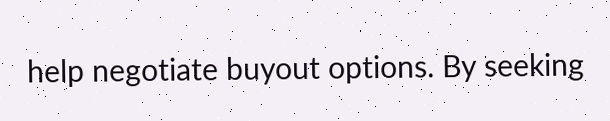help negotiate buyout options. By seeking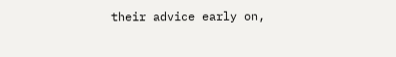their advice early on,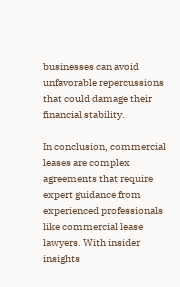businesses can avoid unfavorable repercussions that could damage their financial stability.

In conclusion, commercial leases are complex agreements that require expert guidance from experienced professionals like commercial lease lawyers. With insider insights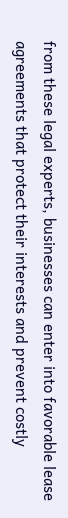from these legal experts, businesses can enter into favorable lease agreements that protect their interests and prevent costly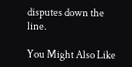disputes down the line.

You Might Also Like